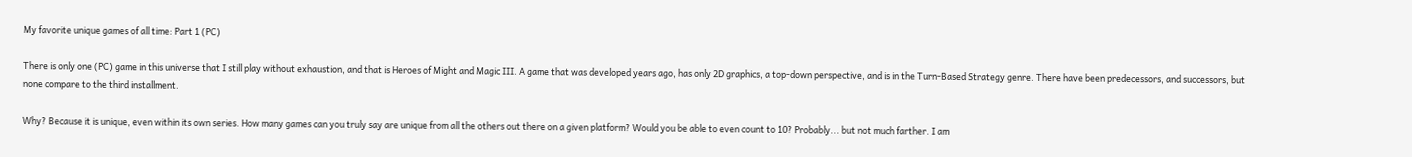My favorite unique games of all time: Part 1 (PC)

There is only one (PC) game in this universe that I still play without exhaustion, and that is Heroes of Might and Magic III. A game that was developed years ago, has only 2D graphics, a top-down perspective, and is in the Turn-Based Strategy genre. There have been predecessors, and successors, but none compare to the third installment.

Why? Because it is unique, even within its own series. How many games can you truly say are unique from all the others out there on a given platform? Would you be able to even count to 10? Probably... but not much farther. I am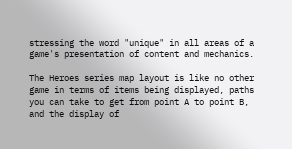stressing the word "unique" in all areas of a game's presentation of content and mechanics.

The Heroes series map layout is like no other game in terms of items being displayed, paths you can take to get from point A to point B, and the display of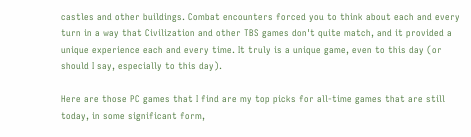castles and other buildings. Combat encounters forced you to think about each and every turn in a way that Civilization and other TBS games don't quite match, and it provided a unique experience each and every time. It truly is a unique game, even to this day (or should I say, especially to this day).

Here are those PC games that I find are my top picks for all-time games that are still today, in some significant form,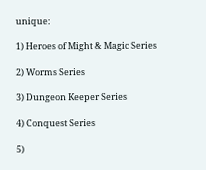unique:

1) Heroes of Might & Magic Series

2) Worms Series

3) Dungeon Keeper Series

4) Conquest Series

5)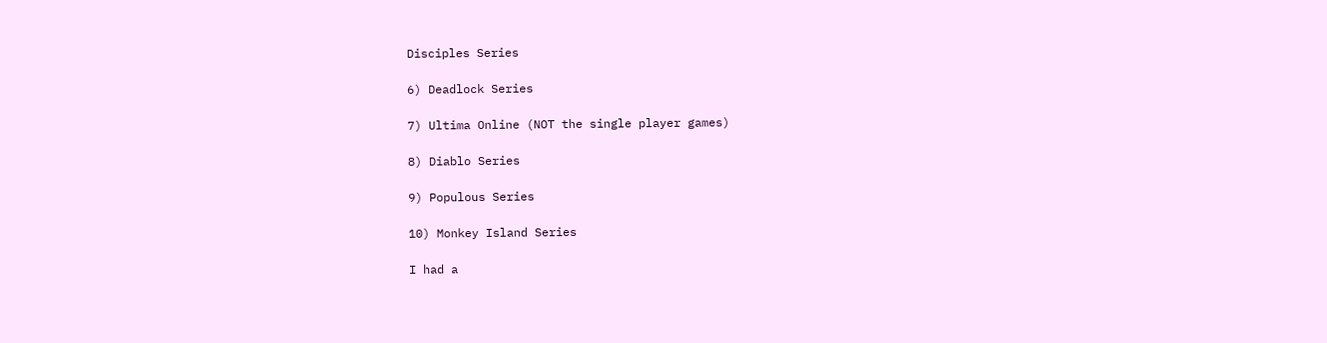Disciples Series

6) Deadlock Series

7) Ultima Online (NOT the single player games)

8) Diablo Series

9) Populous Series

10) Monkey Island Series

I had a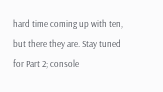hard time coming up with ten, but there they are. Stay tuned for Part 2; console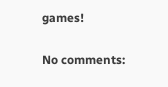games!

No comments: